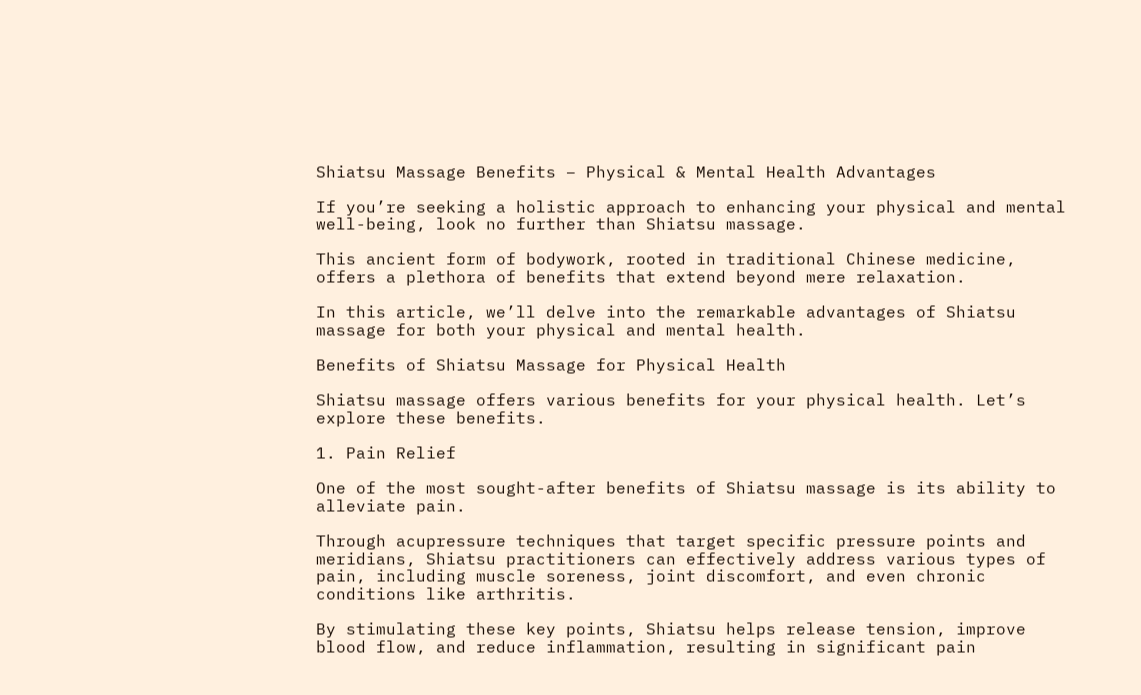Shiatsu Massage Benefits – Physical & Mental Health Advantages

If you’re seeking a holistic approach to enhancing your physical and mental well-being, look no further than Shiatsu massage.

This ancient form of bodywork, rooted in traditional Chinese medicine, offers a plethora of benefits that extend beyond mere relaxation.

In this article, we’ll delve into the remarkable advantages of Shiatsu massage for both your physical and mental health.

Benefits of Shiatsu Massage for Physical Health

Shiatsu massage offers various benefits for your physical health. Let’s explore these benefits.

1. Pain Relief

One of the most sought-after benefits of Shiatsu massage is its ability to alleviate pain.

Through acupressure techniques that target specific pressure points and meridians, Shiatsu practitioners can effectively address various types of pain, including muscle soreness, joint discomfort, and even chronic conditions like arthritis.

By stimulating these key points, Shiatsu helps release tension, improve blood flow, and reduce inflammation, resulting in significant pain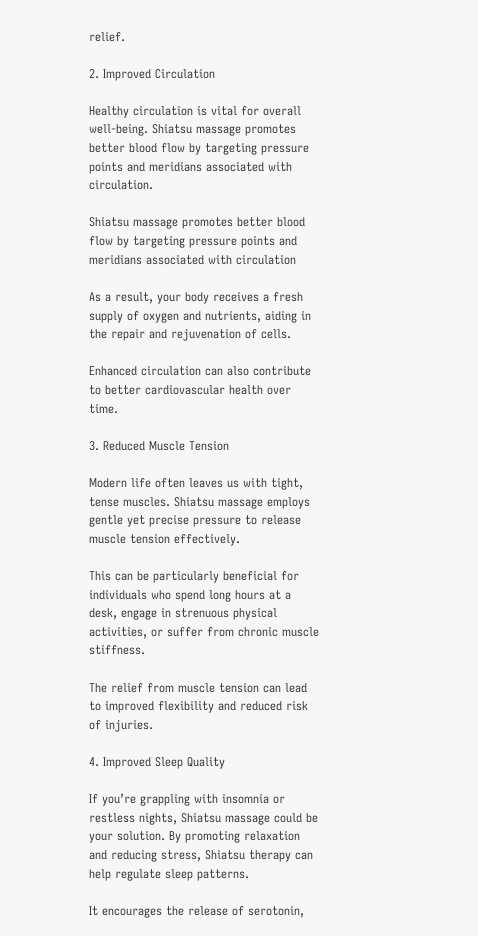relief.

2. Improved Circulation

Healthy circulation is vital for overall well-being. Shiatsu massage promotes better blood flow by targeting pressure points and meridians associated with circulation.

Shiatsu massage promotes better blood flow by targeting pressure points and meridians associated with circulation

As a result, your body receives a fresh supply of oxygen and nutrients, aiding in the repair and rejuvenation of cells.

Enhanced circulation can also contribute to better cardiovascular health over time.

3. Reduced Muscle Tension

Modern life often leaves us with tight, tense muscles. Shiatsu massage employs gentle yet precise pressure to release muscle tension effectively.

This can be particularly beneficial for individuals who spend long hours at a desk, engage in strenuous physical activities, or suffer from chronic muscle stiffness.

The relief from muscle tension can lead to improved flexibility and reduced risk of injuries.

4. Improved Sleep Quality

If you’re grappling with insomnia or restless nights, Shiatsu massage could be your solution. By promoting relaxation and reducing stress, Shiatsu therapy can help regulate sleep patterns.

It encourages the release of serotonin,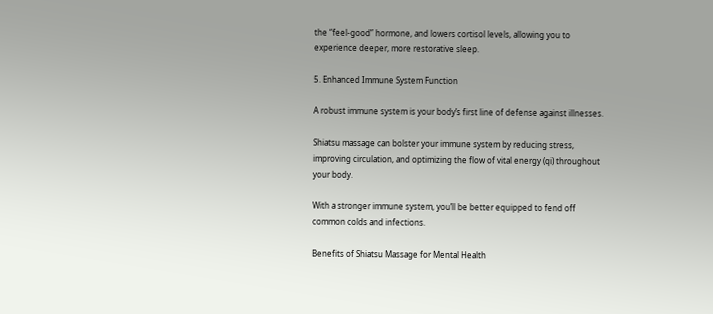the “feel-good” hormone, and lowers cortisol levels, allowing you to experience deeper, more restorative sleep.

5. Enhanced Immune System Function

A robust immune system is your body’s first line of defense against illnesses.

Shiatsu massage can bolster your immune system by reducing stress, improving circulation, and optimizing the flow of vital energy (qi) throughout your body.

With a stronger immune system, you’ll be better equipped to fend off common colds and infections.

Benefits of Shiatsu Massage for Mental Health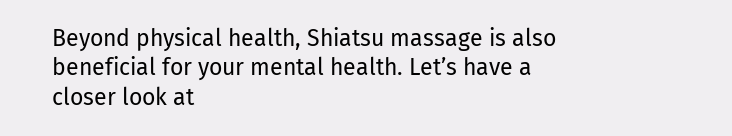Beyond physical health, Shiatsu massage is also beneficial for your mental health. Let’s have a closer look at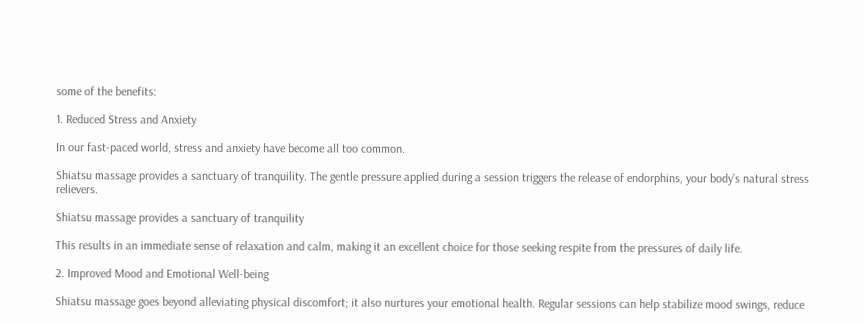some of the benefits:

1. Reduced Stress and Anxiety

In our fast-paced world, stress and anxiety have become all too common.

Shiatsu massage provides a sanctuary of tranquility. The gentle pressure applied during a session triggers the release of endorphins, your body’s natural stress relievers.

Shiatsu massage provides a sanctuary of tranquility

This results in an immediate sense of relaxation and calm, making it an excellent choice for those seeking respite from the pressures of daily life.

2. Improved Mood and Emotional Well-being

Shiatsu massage goes beyond alleviating physical discomfort; it also nurtures your emotional health. Regular sessions can help stabilize mood swings, reduce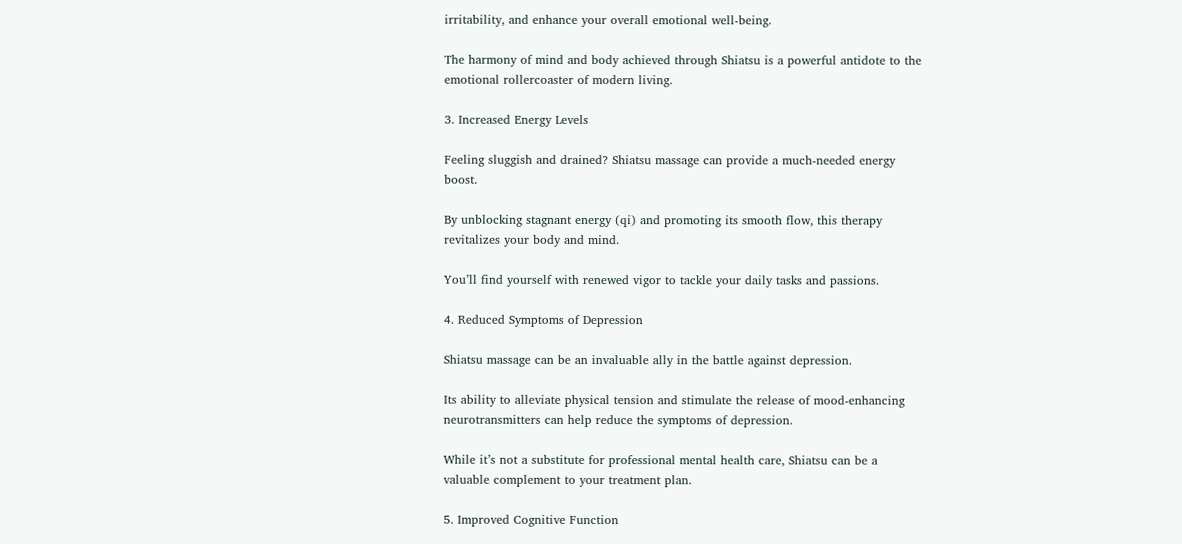irritability, and enhance your overall emotional well-being.

The harmony of mind and body achieved through Shiatsu is a powerful antidote to the emotional rollercoaster of modern living.

3. Increased Energy Levels

Feeling sluggish and drained? Shiatsu massage can provide a much-needed energy boost.

By unblocking stagnant energy (qi) and promoting its smooth flow, this therapy revitalizes your body and mind.

You’ll find yourself with renewed vigor to tackle your daily tasks and passions.

4. Reduced Symptoms of Depression

Shiatsu massage can be an invaluable ally in the battle against depression.

Its ability to alleviate physical tension and stimulate the release of mood-enhancing neurotransmitters can help reduce the symptoms of depression.

While it’s not a substitute for professional mental health care, Shiatsu can be a valuable complement to your treatment plan.

5. Improved Cognitive Function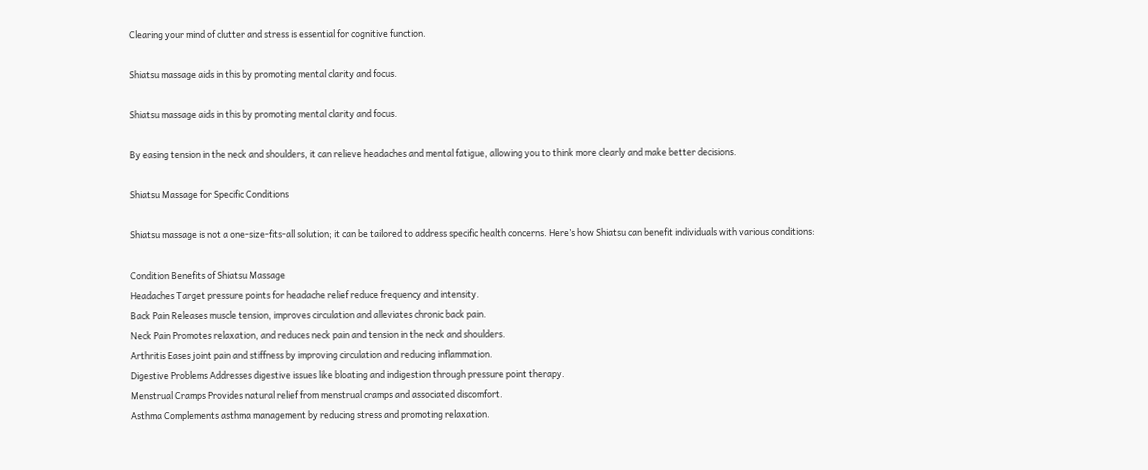Clearing your mind of clutter and stress is essential for cognitive function.

Shiatsu massage aids in this by promoting mental clarity and focus.

Shiatsu massage aids in this by promoting mental clarity and focus.

By easing tension in the neck and shoulders, it can relieve headaches and mental fatigue, allowing you to think more clearly and make better decisions.

Shiatsu Massage for Specific Conditions

Shiatsu massage is not a one-size-fits-all solution; it can be tailored to address specific health concerns. Here’s how Shiatsu can benefit individuals with various conditions:

Condition Benefits of Shiatsu Massage
Headaches Target pressure points for headache relief reduce frequency and intensity.
Back Pain Releases muscle tension, improves circulation and alleviates chronic back pain.
Neck Pain Promotes relaxation, and reduces neck pain and tension in the neck and shoulders.
Arthritis Eases joint pain and stiffness by improving circulation and reducing inflammation.
Digestive Problems Addresses digestive issues like bloating and indigestion through pressure point therapy.
Menstrual Cramps Provides natural relief from menstrual cramps and associated discomfort.
Asthma Complements asthma management by reducing stress and promoting relaxation.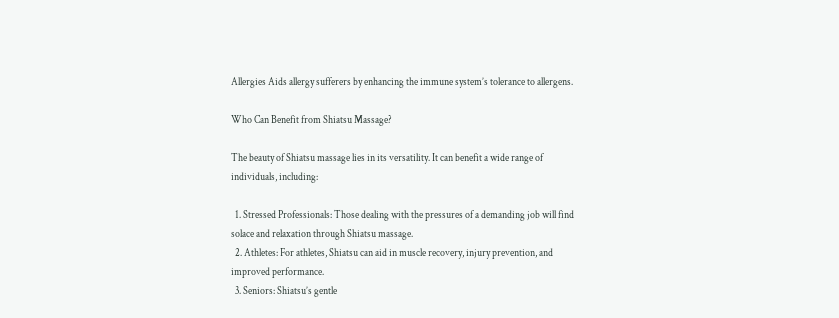Allergies Aids allergy sufferers by enhancing the immune system’s tolerance to allergens.

Who Can Benefit from Shiatsu Massage?

The beauty of Shiatsu massage lies in its versatility. It can benefit a wide range of individuals, including:

  1. Stressed Professionals: Those dealing with the pressures of a demanding job will find solace and relaxation through Shiatsu massage.
  2. Athletes: For athletes, Shiatsu can aid in muscle recovery, injury prevention, and improved performance.
  3. Seniors: Shiatsu’s gentle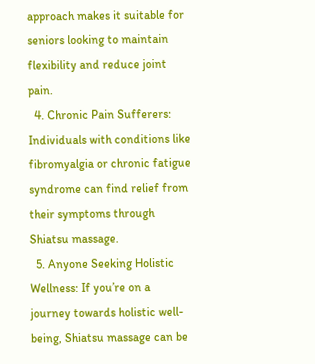approach makes it suitable for seniors looking to maintain flexibility and reduce joint pain.
  4. Chronic Pain Sufferers: Individuals with conditions like fibromyalgia or chronic fatigue syndrome can find relief from their symptoms through Shiatsu massage.
  5. Anyone Seeking Holistic Wellness: If you’re on a journey towards holistic well-being, Shiatsu massage can be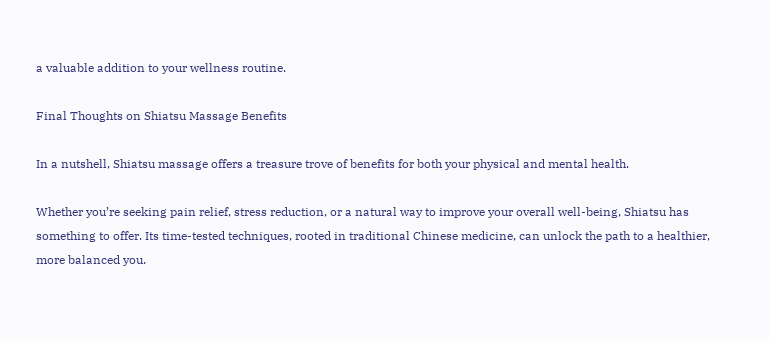a valuable addition to your wellness routine.

Final Thoughts on Shiatsu Massage Benefits

In a nutshell, Shiatsu massage offers a treasure trove of benefits for both your physical and mental health.

Whether you’re seeking pain relief, stress reduction, or a natural way to improve your overall well-being, Shiatsu has something to offer. Its time-tested techniques, rooted in traditional Chinese medicine, can unlock the path to a healthier, more balanced you.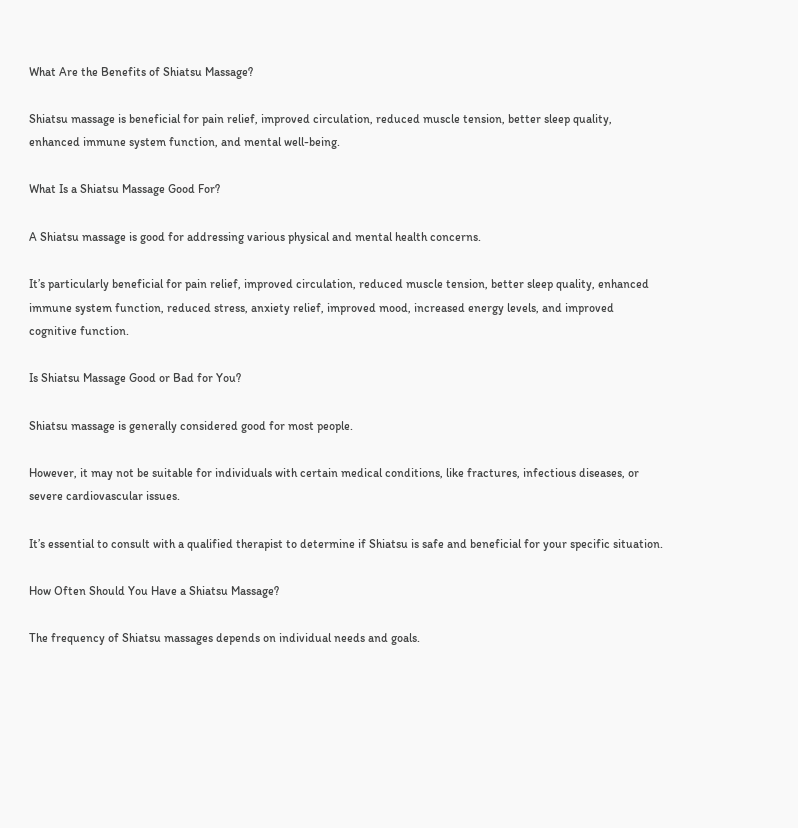What Are the Benefits of Shiatsu Massage?

Shiatsu massage is beneficial for pain relief, improved circulation, reduced muscle tension, better sleep quality, enhanced immune system function, and mental well-being.

What Is a Shiatsu Massage Good For?

A Shiatsu massage is good for addressing various physical and mental health concerns.

It’s particularly beneficial for pain relief, improved circulation, reduced muscle tension, better sleep quality, enhanced immune system function, reduced stress, anxiety relief, improved mood, increased energy levels, and improved cognitive function.

Is Shiatsu Massage Good or Bad for You?

Shiatsu massage is generally considered good for most people.

However, it may not be suitable for individuals with certain medical conditions, like fractures, infectious diseases, or severe cardiovascular issues.

It’s essential to consult with a qualified therapist to determine if Shiatsu is safe and beneficial for your specific situation.

How Often Should You Have a Shiatsu Massage?

The frequency of Shiatsu massages depends on individual needs and goals.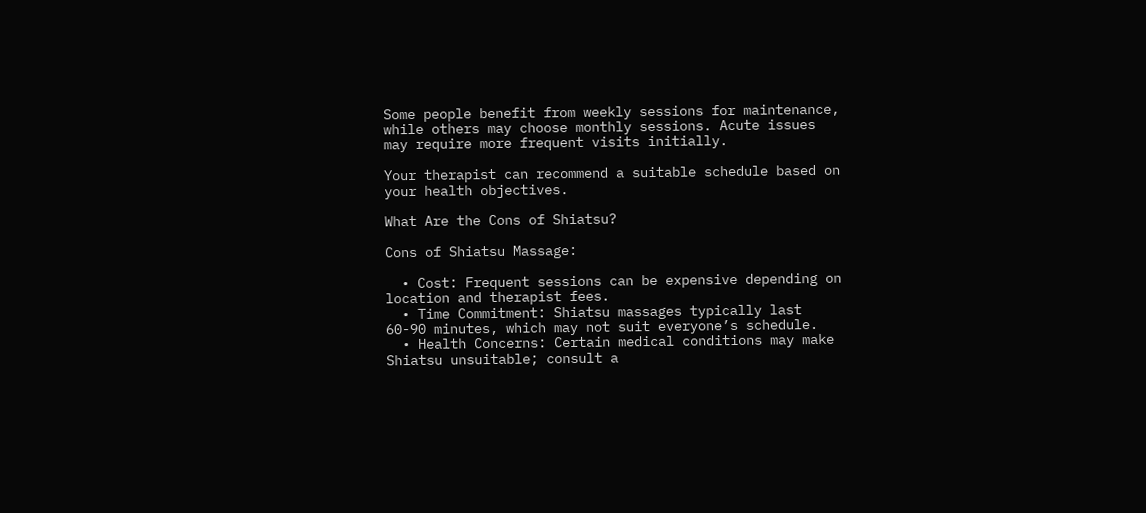Some people benefit from weekly sessions for maintenance, while others may choose monthly sessions. Acute issues may require more frequent visits initially.

Your therapist can recommend a suitable schedule based on your health objectives.

What Are the Cons of Shiatsu?

Cons of Shiatsu Massage:

  • Cost: Frequent sessions can be expensive depending on location and therapist fees.
  • Time Commitment: Shiatsu massages typically last 60-90 minutes, which may not suit everyone’s schedule.
  • Health Concerns: Certain medical conditions may make Shiatsu unsuitable; consult a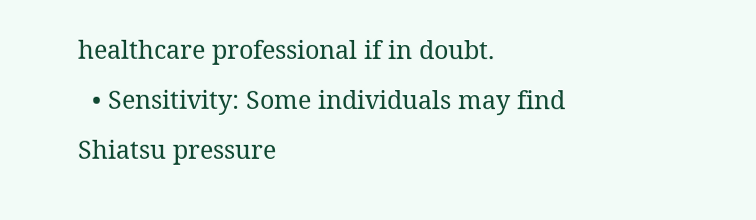healthcare professional if in doubt.
  • Sensitivity: Some individuals may find Shiatsu pressure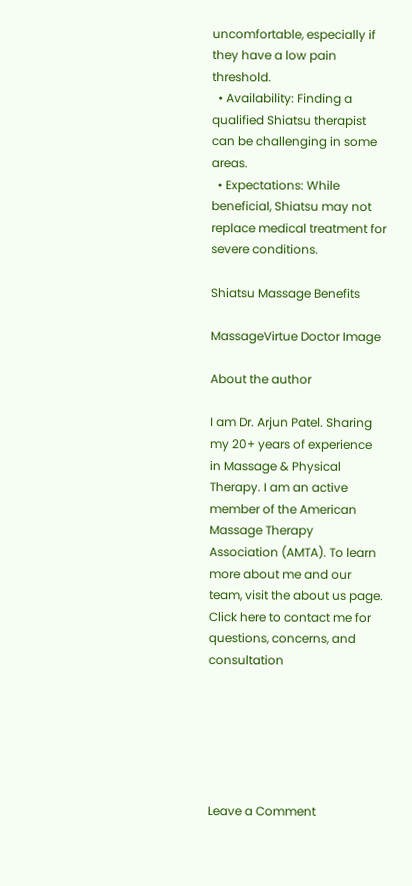uncomfortable, especially if they have a low pain threshold.
  • Availability: Finding a qualified Shiatsu therapist can be challenging in some areas.
  • Expectations: While beneficial, Shiatsu may not replace medical treatment for severe conditions.

Shiatsu Massage Benefits

MassageVirtue Doctor Image

About the author

I am Dr. Arjun Patel. Sharing my 20+ years of experience in Massage & Physical Therapy. I am an active member of the American Massage Therapy Association (AMTA). To learn more about me and our team, visit the about us page. Click here to contact me for questions, concerns, and consultation






Leave a Comment